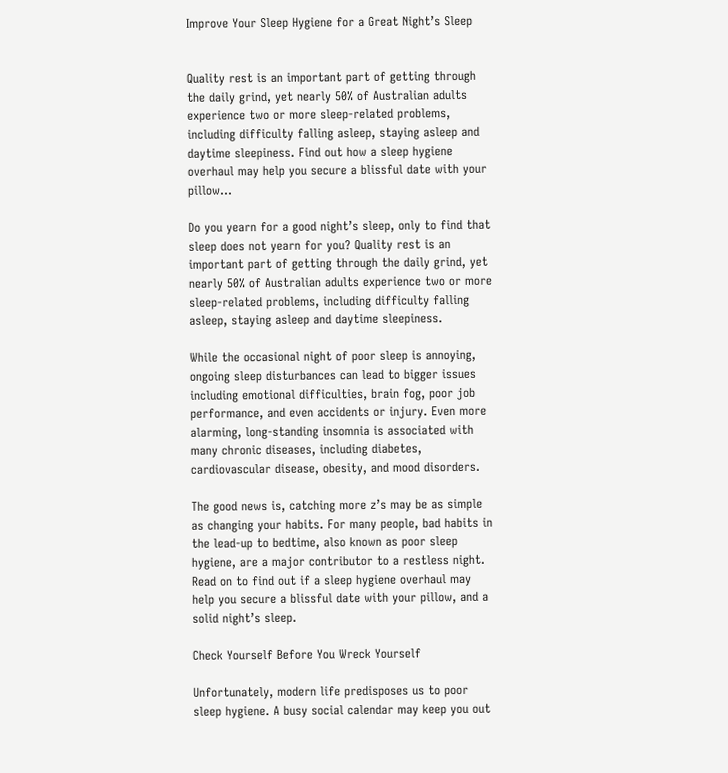Improve Your Sleep Hygiene for a Great Night’s Sleep


Quality rest is an important part of getting through the daily grind, yet nearly 50% of Australian adults experience two or more sleep-related problems, including difficulty falling asleep, staying asleep and daytime sleepiness. Find out how a sleep hygiene overhaul may help you secure a blissful date with your pillow...

Do you yearn for a good night’s sleep, only to find that sleep does not yearn for you? Quality rest is an important part of getting through the daily grind, yet nearly 50% of Australian adults experience two or more sleep-related problems, including difficulty falling asleep, staying asleep and daytime sleepiness.

While the occasional night of poor sleep is annoying, ongoing sleep disturbances can lead to bigger issues including emotional difficulties, brain fog, poor job performance, and even accidents or injury. Even more alarming, long-standing insomnia is associated with many chronic diseases, including diabetes, cardiovascular disease, obesity, and mood disorders.

The good news is, catching more z’s may be as simple as changing your habits. For many people, bad habits in the lead-up to bedtime, also known as poor sleep hygiene, are a major contributor to a restless night. Read on to find out if a sleep hygiene overhaul may help you secure a blissful date with your pillow, and a solid night’s sleep.

Check Yourself Before You Wreck Yourself

Unfortunately, modern life predisposes us to poor sleep hygiene. A busy social calendar may keep you out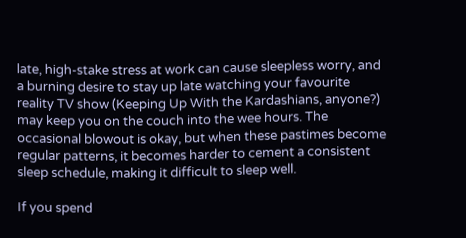late, high-stake stress at work can cause sleepless worry, and a burning desire to stay up late watching your favourite reality TV show (Keeping Up With the Kardashians, anyone?) may keep you on the couch into the wee hours. The occasional blowout is okay, but when these pastimes become regular patterns, it becomes harder to cement a consistent sleep schedule, making it difficult to sleep well.

If you spend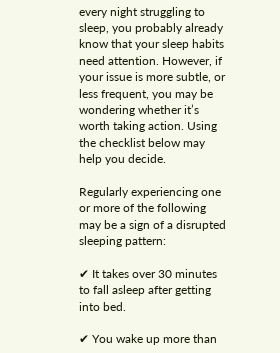every night struggling to sleep, you probably already know that your sleep habits need attention. However, if your issue is more subtle, or less frequent, you may be wondering whether it’s worth taking action. Using the checklist below may help you decide.

Regularly experiencing one or more of the following may be a sign of a disrupted sleeping pattern:

✔ It takes over 30 minutes to fall asleep after getting into bed.

✔ You wake up more than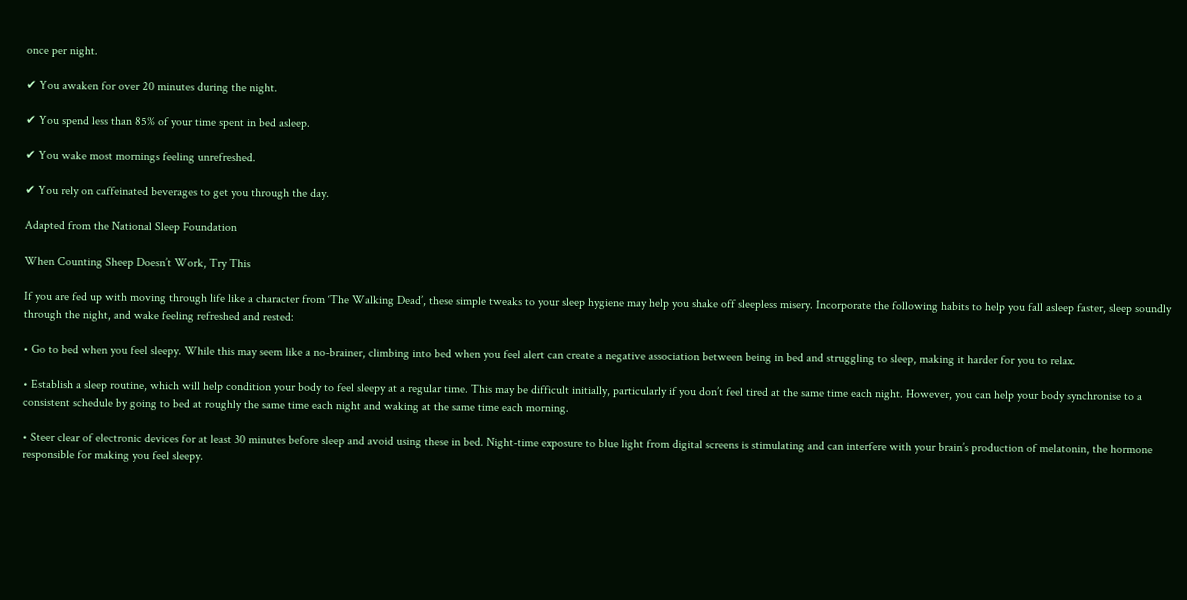once per night.

✔ You awaken for over 20 minutes during the night.

✔ You spend less than 85% of your time spent in bed asleep.

✔ You wake most mornings feeling unrefreshed.

✔ You rely on caffeinated beverages to get you through the day.

Adapted from the National Sleep Foundation

When Counting Sheep Doesn’t Work, Try This

If you are fed up with moving through life like a character from ‘The Walking Dead’, these simple tweaks to your sleep hygiene may help you shake off sleepless misery. Incorporate the following habits to help you fall asleep faster, sleep soundly through the night, and wake feeling refreshed and rested:

• Go to bed when you feel sleepy. While this may seem like a no-brainer, climbing into bed when you feel alert can create a negative association between being in bed and struggling to sleep, making it harder for you to relax.

• Establish a sleep routine, which will help condition your body to feel sleepy at a regular time. This may be difficult initially, particularly if you don’t feel tired at the same time each night. However, you can help your body synchronise to a consistent schedule by going to bed at roughly the same time each night and waking at the same time each morning.

• Steer clear of electronic devices for at least 30 minutes before sleep and avoid using these in bed. Night-time exposure to blue light from digital screens is stimulating and can interfere with your brain’s production of melatonin, the hormone responsible for making you feel sleepy.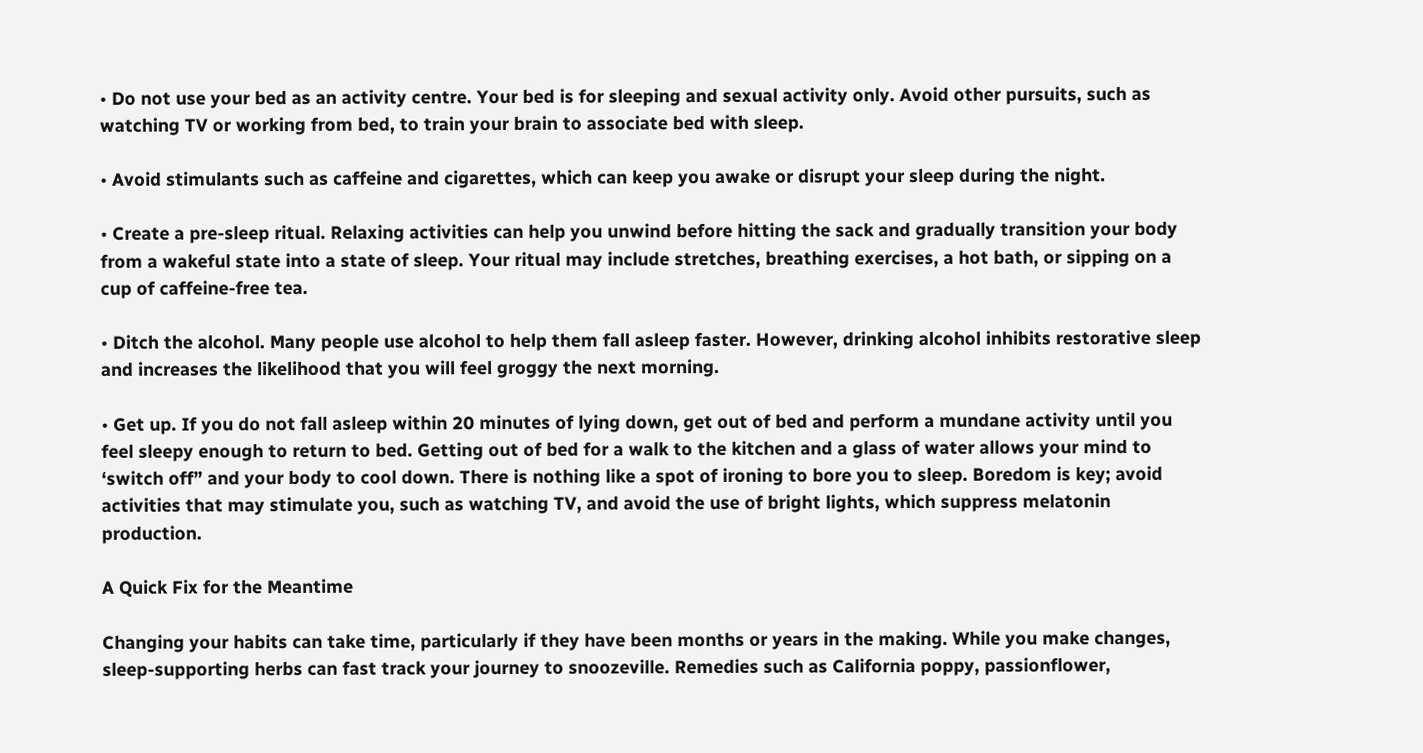• Do not use your bed as an activity centre. Your bed is for sleeping and sexual activity only. Avoid other pursuits, such as watching TV or working from bed, to train your brain to associate bed with sleep.

• Avoid stimulants such as caffeine and cigarettes, which can keep you awake or disrupt your sleep during the night.

• Create a pre-sleep ritual. Relaxing activities can help you unwind before hitting the sack and gradually transition your body from a wakeful state into a state of sleep. Your ritual may include stretches, breathing exercises, a hot bath, or sipping on a cup of caffeine-free tea.

• Ditch the alcohol. Many people use alcohol to help them fall asleep faster. However, drinking alcohol inhibits restorative sleep and increases the likelihood that you will feel groggy the next morning.

• Get up. If you do not fall asleep within 20 minutes of lying down, get out of bed and perform a mundane activity until you feel sleepy enough to return to bed. Getting out of bed for a walk to the kitchen and a glass of water allows your mind to ‘switch off” and your body to cool down. There is nothing like a spot of ironing to bore you to sleep. Boredom is key; avoid activities that may stimulate you, such as watching TV, and avoid the use of bright lights, which suppress melatonin production.

A Quick Fix for the Meantime

Changing your habits can take time, particularly if they have been months or years in the making. While you make changes, sleep-supporting herbs can fast track your journey to snoozeville. Remedies such as California poppy, passionflower,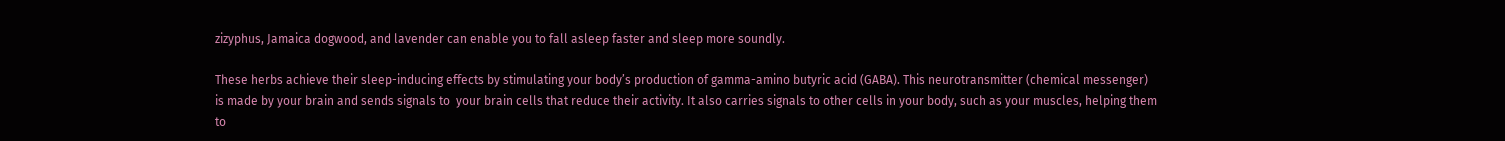zizyphus, Jamaica dogwood, and lavender can enable you to fall asleep faster and sleep more soundly.

These herbs achieve their sleep-inducing effects by stimulating your body’s production of gamma-amino butyric acid (GABA). This neurotransmitter (chemical messenger) is made by your brain and sends signals to  your brain cells that reduce their activity. It also carries signals to other cells in your body, such as your muscles, helping them to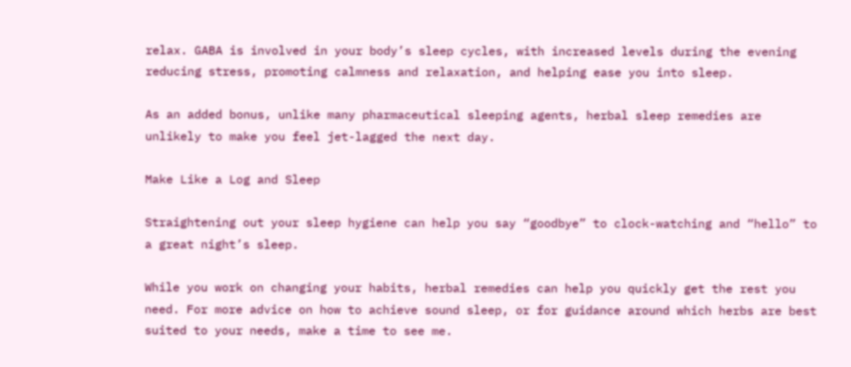relax. GABA is involved in your body’s sleep cycles, with increased levels during the evening reducing stress, promoting calmness and relaxation, and helping ease you into sleep.

As an added bonus, unlike many pharmaceutical sleeping agents, herbal sleep remedies are unlikely to make you feel jet-lagged the next day.

Make Like a Log and Sleep

Straightening out your sleep hygiene can help you say “goodbye” to clock-watching and “hello” to a great night’s sleep.

While you work on changing your habits, herbal remedies can help you quickly get the rest you need. For more advice on how to achieve sound sleep, or for guidance around which herbs are best suited to your needs, make a time to see me.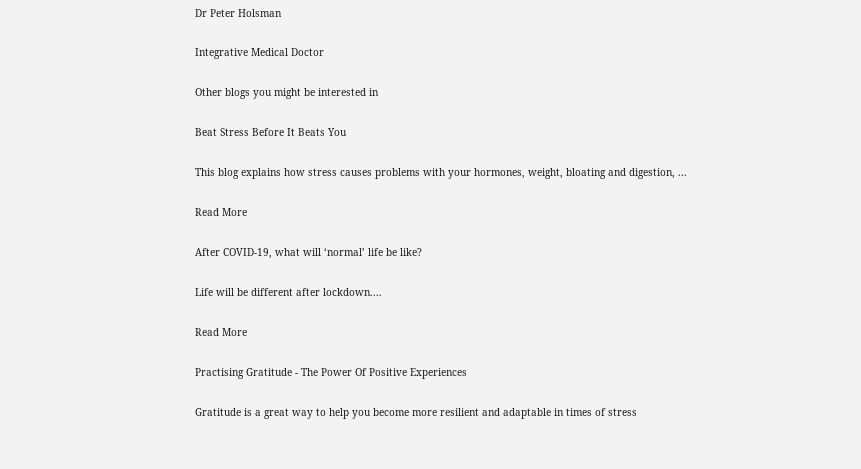Dr Peter Holsman

Integrative Medical Doctor

Other blogs you might be interested in

Beat Stress Before It Beats You

This blog explains how stress causes problems with your hormones, weight, bloating and digestion, ...

Read More

After COVID-19, what will ‘normal’ life be like?

Life will be different after lockdown....

Read More

Practising Gratitude - The Power Of Positive Experiences

Gratitude is a great way to help you become more resilient and adaptable in times of stress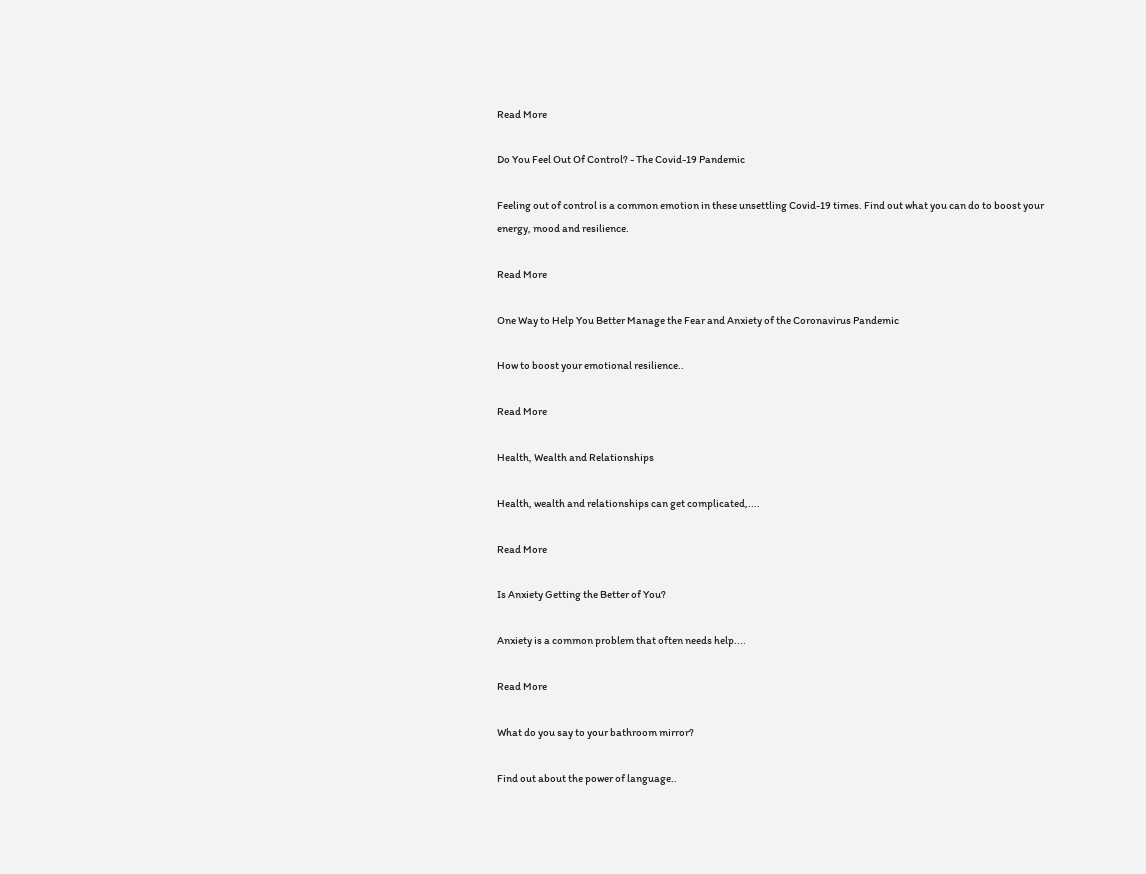Read More

Do You Feel Out Of Control? - The Covid-19 Pandemic

Feeling out of control is a common emotion in these unsettling Covid-19 times. Find out what you can do to boost your energy, mood and resilience.

Read More

One Way to Help You Better Manage the Fear and Anxiety of the Coronavirus Pandemic

How to boost your emotional resilience..

Read More

Health, Wealth and Relationships

Health, wealth and relationships can get complicated,....

Read More

Is Anxiety Getting the Better of You?

Anxiety is a common problem that often needs help....

Read More

What do you say to your bathroom mirror?

Find out about the power of language..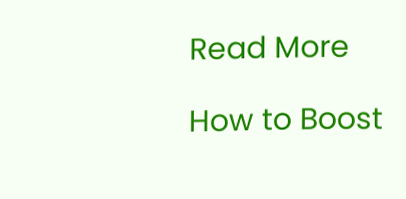Read More

How to Boost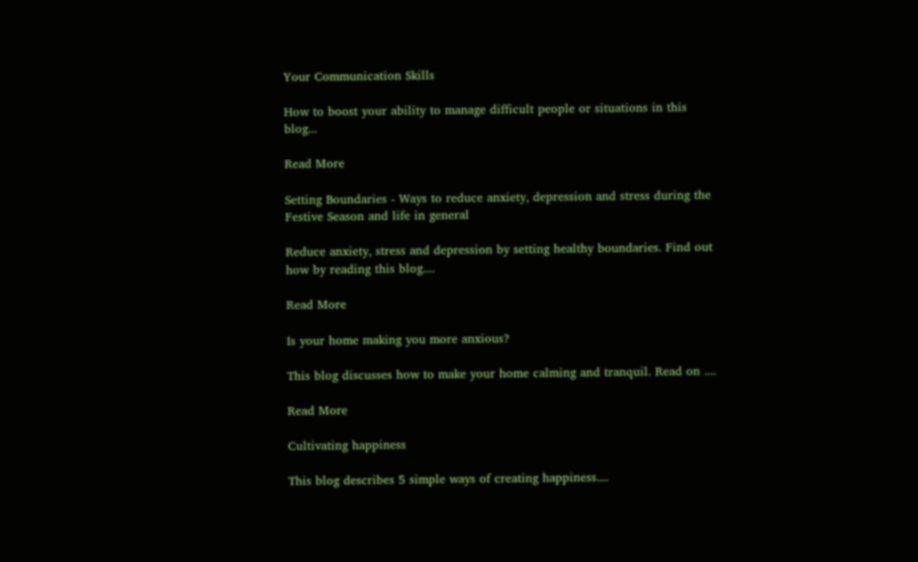Your Communication Skills

How to boost your ability to manage difficult people or situations in this blog...

Read More

Setting Boundaries - Ways to reduce anxiety, depression and stress during the Festive Season and life in general

Reduce anxiety, stress and depression by setting healthy boundaries. Find out how by reading this blog....

Read More

Is your home making you more anxious?

This blog discusses how to make your home calming and tranquil. Read on ....

Read More

Cultivating happiness

This blog describes 5 simple ways of creating happiness....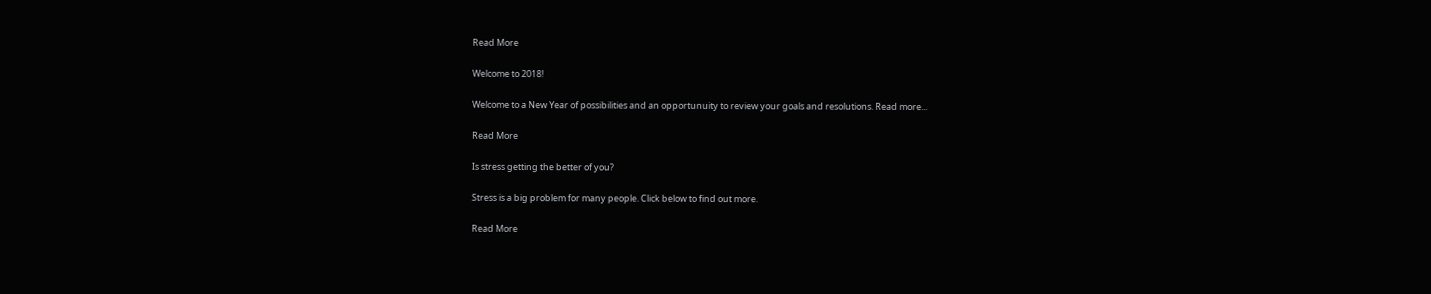Read More

Welcome to 2018!

Welcome to a New Year of possibilities and an opportunuity to review your goals and resolutions. Read more...

Read More

Is stress getting the better of you?

Stress is a big problem for many people. Click below to find out more.

Read More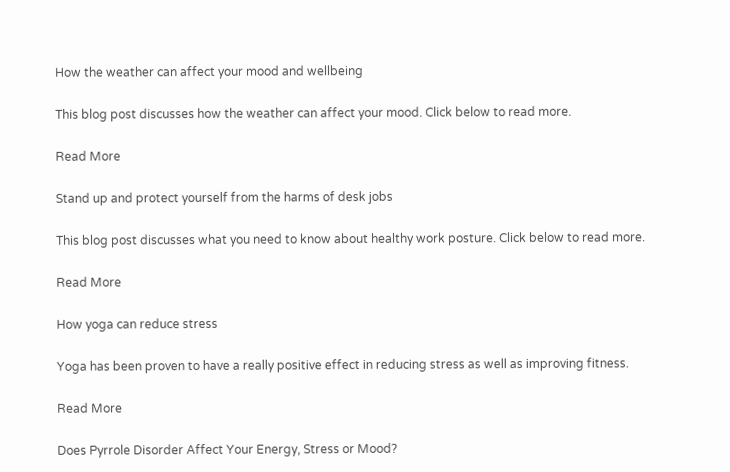How the weather can affect your mood and wellbeing

This blog post discusses how the weather can affect your mood. Click below to read more.

Read More

Stand up and protect yourself from the harms of desk jobs

This blog post discusses what you need to know about healthy work posture. Click below to read more.

Read More

How yoga can reduce stress

Yoga has been proven to have a really positive effect in reducing stress as well as improving fitness.

Read More

Does Pyrrole Disorder Affect Your Energy, Stress or Mood?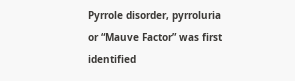Pyrrole disorder, pyrroluria or “Mauve Factor” was first identified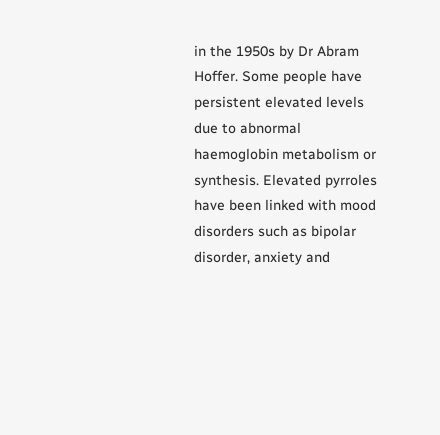in the 1950s by Dr Abram Hoffer. Some people have persistent elevated levels due to abnormal haemoglobin metabolism or synthesis. Elevated pyrroles have been linked with mood disorders such as bipolar disorder, anxiety and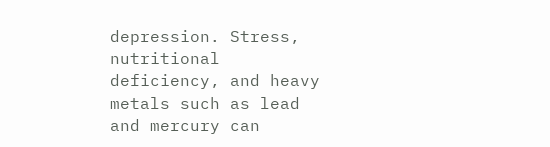depression. Stress, nutritional deficiency, and heavy metals such as lead and mercury can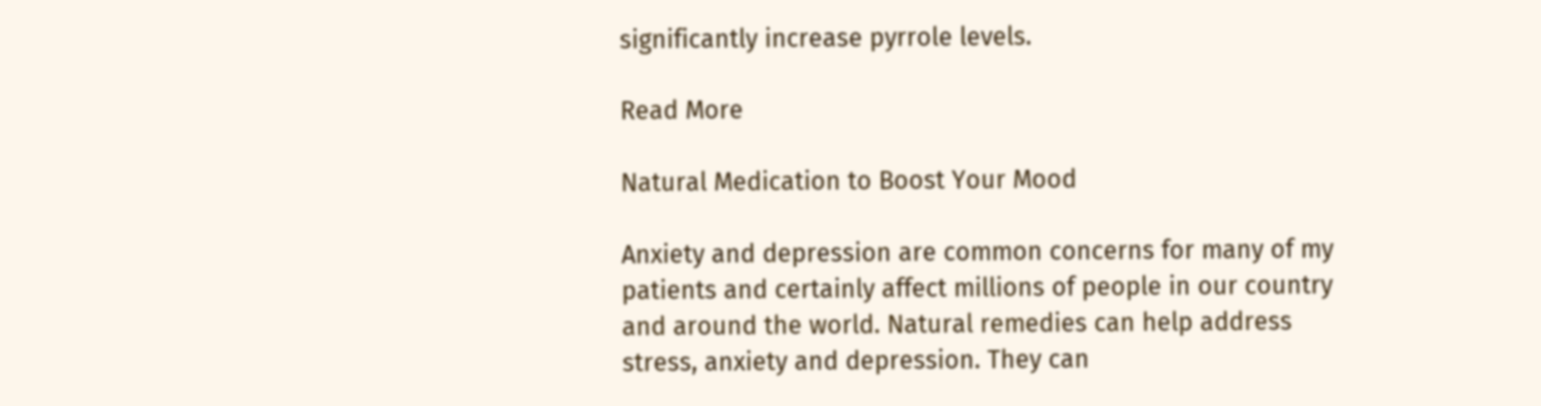significantly increase pyrrole levels.

Read More

Natural Medication to Boost Your Mood

Anxiety and depression are common concerns for many of my patients and certainly affect millions of people in our country and around the world. Natural remedies can help address stress, anxiety and depression. They can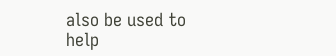also be used to help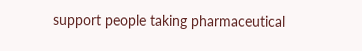support people taking pharmaceutical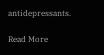antidepressants.

Read More